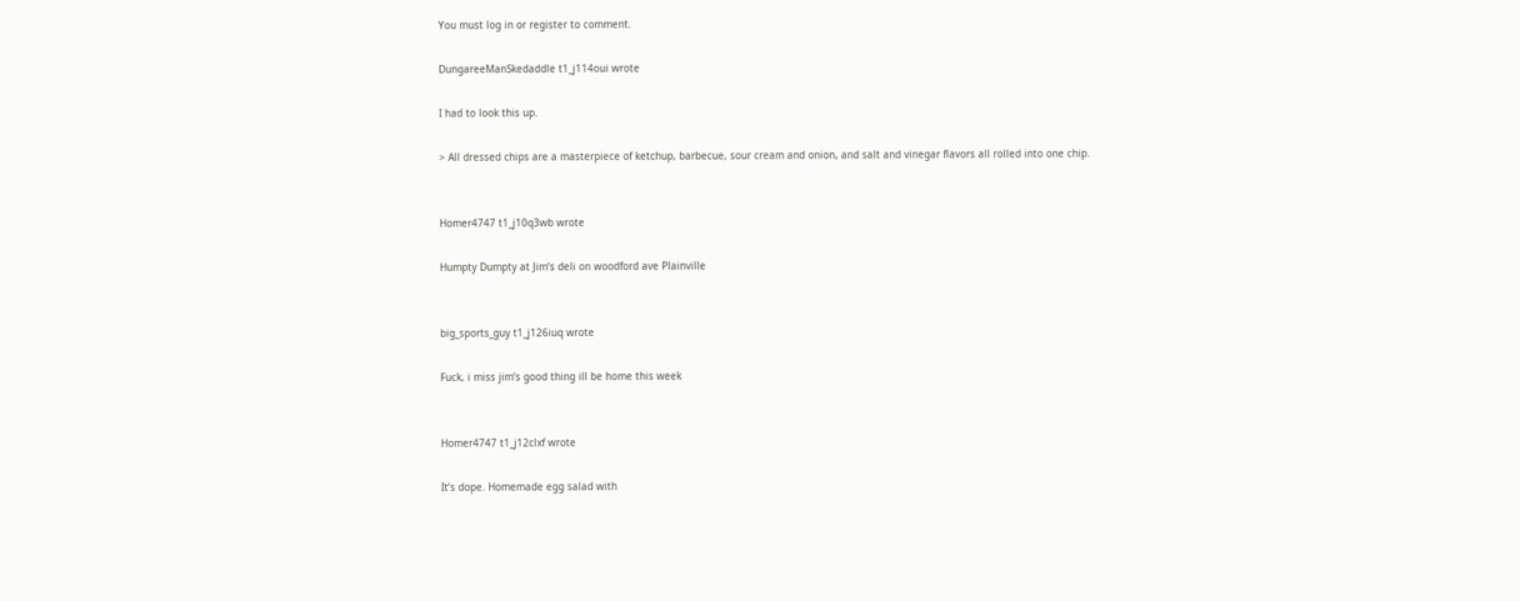You must log in or register to comment.

DungareeManSkedaddle t1_j114oui wrote

I had to look this up.

> All dressed chips are a masterpiece of ketchup, barbecue, sour cream and onion, and salt and vinegar flavors all rolled into one chip.


Homer4747 t1_j10q3wb wrote

Humpty Dumpty at Jim’s deli on woodford ave Plainville


big_sports_guy t1_j126iuq wrote

Fuck, i miss jim’s good thing ill be home this week


Homer4747 t1_j12clxf wrote

It’s dope. Homemade egg salad with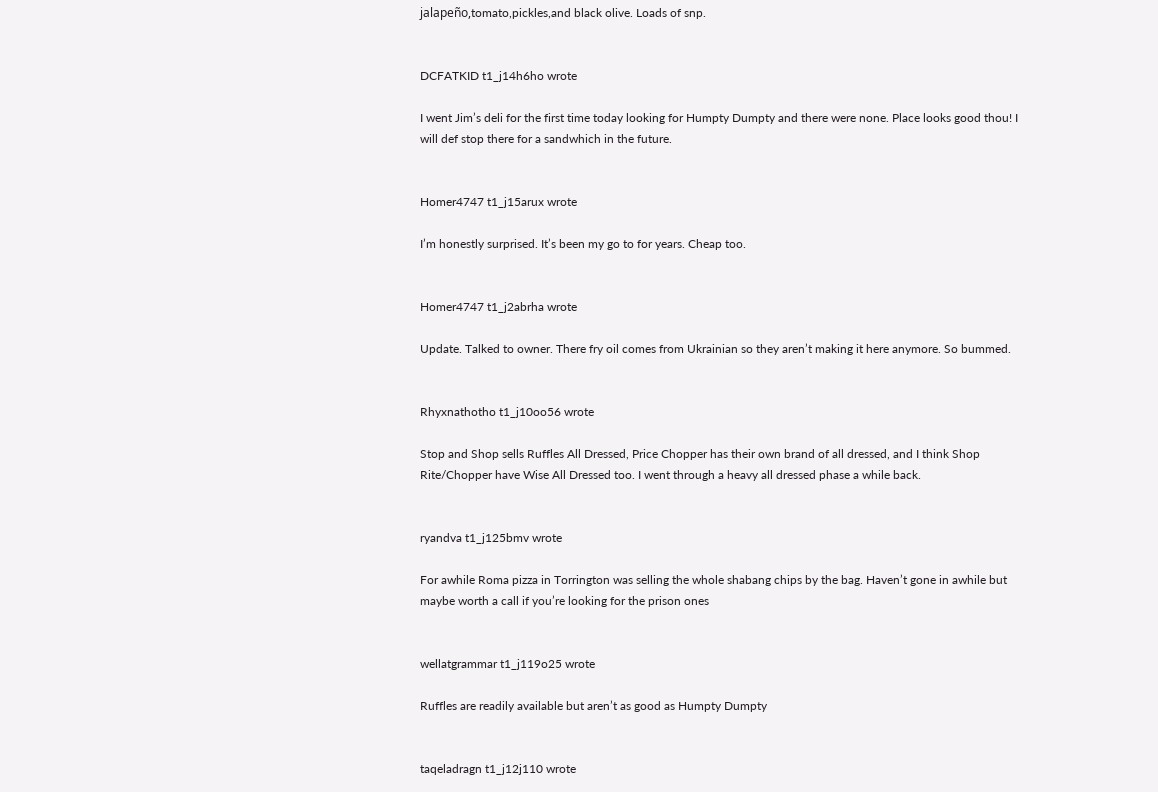jalapeño,tomato,pickles,and black olive. Loads of snp.


DCFATKID t1_j14h6ho wrote

I went Jim’s deli for the first time today looking for Humpty Dumpty and there were none. Place looks good thou! I will def stop there for a sandwhich in the future.


Homer4747 t1_j15arux wrote

I’m honestly surprised. It’s been my go to for years. Cheap too.


Homer4747 t1_j2abrha wrote

Update. Talked to owner. There fry oil comes from Ukrainian so they aren’t making it here anymore. So bummed.


Rhyxnathotho t1_j10oo56 wrote

Stop and Shop sells Ruffles All Dressed, Price Chopper has their own brand of all dressed, and I think Shop Rite/Chopper have Wise All Dressed too. I went through a heavy all dressed phase a while back.


ryandva t1_j125bmv wrote

For awhile Roma pizza in Torrington was selling the whole shabang chips by the bag. Haven’t gone in awhile but maybe worth a call if you’re looking for the prison ones


wellatgrammar t1_j119o25 wrote

Ruffles are readily available but aren’t as good as Humpty Dumpty


taqeladragn t1_j12j110 wrote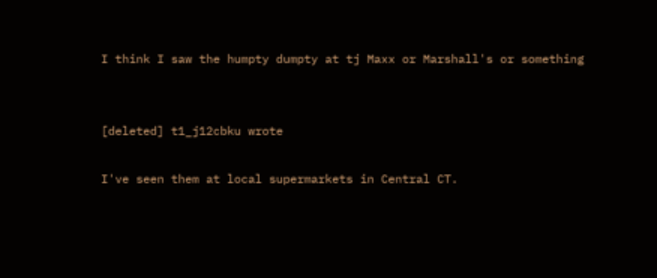I think I saw the humpty dumpty at tj Maxx or Marshall's or something


[deleted] t1_j12cbku wrote

I've seen them at local supermarkets in Central CT.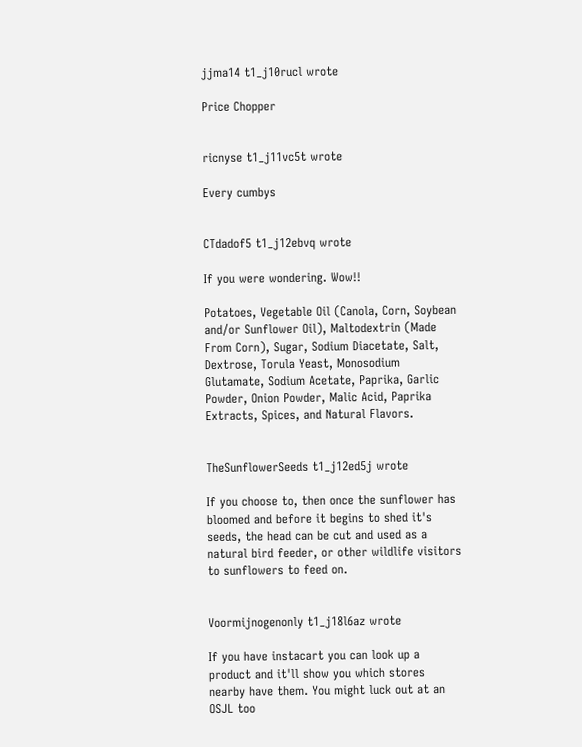jjma14 t1_j10rucl wrote

Price Chopper


ricnyse t1_j11vc5t wrote

Every cumbys


CTdadof5 t1_j12ebvq wrote

If you were wondering. Wow!!

Potatoes, Vegetable Oil (Canola, Corn, Soybean and/or Sunflower Oil), Maltodextrin (Made From Corn), Sugar, Sodium Diacetate, Salt, Dextrose, Torula Yeast, Monosodium Glutamate, Sodium Acetate, Paprika, Garlic Powder, Onion Powder, Malic Acid, Paprika Extracts, Spices, and Natural Flavors.


TheSunflowerSeeds t1_j12ed5j wrote

If you choose to, then once the sunflower has bloomed and before it begins to shed it's seeds, the head can be cut and used as a natural bird feeder, or other wildlife visitors to sunflowers to feed on.


Voormijnogenonly t1_j18l6az wrote

If you have instacart you can look up a product and it'll show you which stores nearby have them. You might luck out at an OSJL too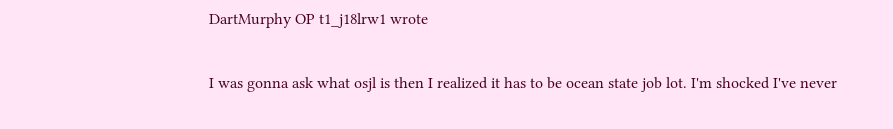DartMurphy OP t1_j18lrw1 wrote

I was gonna ask what osjl is then I realized it has to be ocean state job lot. I'm shocked I've never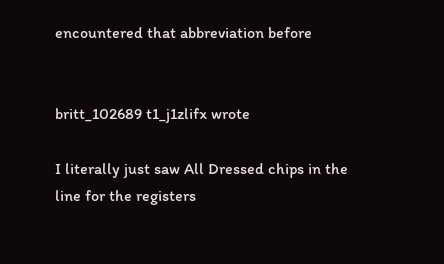encountered that abbreviation before


britt_102689 t1_j1zlifx wrote

I literally just saw All Dressed chips in the line for the registers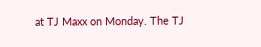at TJ Maxx on Monday. The TJ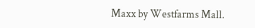Maxx by Westfarms Mall.